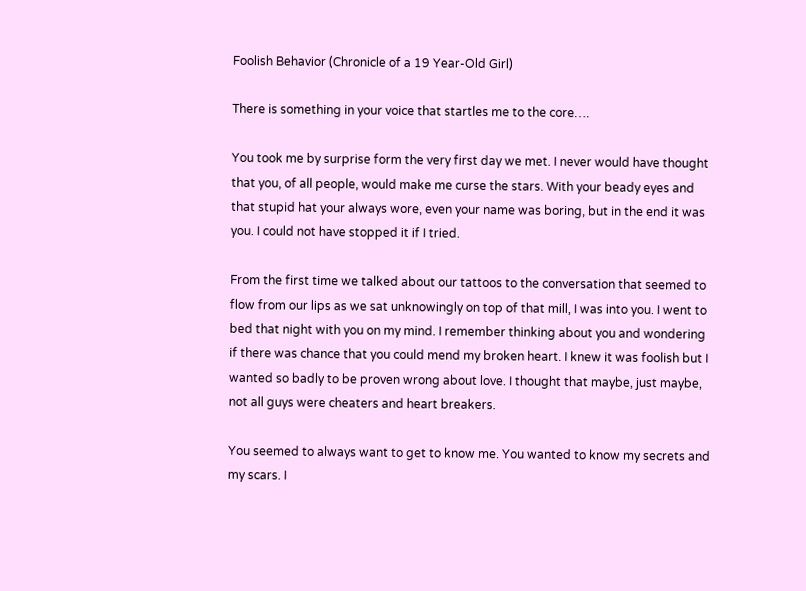Foolish Behavior (Chronicle of a 19 Year-Old Girl)

There is something in your voice that startles me to the core….

You took me by surprise form the very first day we met. I never would have thought that you, of all people, would make me curse the stars. With your beady eyes and that stupid hat your always wore, even your name was boring, but in the end it was you. I could not have stopped it if I tried.

From the first time we talked about our tattoos to the conversation that seemed to flow from our lips as we sat unknowingly on top of that mill, I was into you. I went to bed that night with you on my mind. I remember thinking about you and wondering if there was chance that you could mend my broken heart. I knew it was foolish but I wanted so badly to be proven wrong about love. I thought that maybe, just maybe, not all guys were cheaters and heart breakers.

You seemed to always want to get to know me. You wanted to know my secrets and my scars. I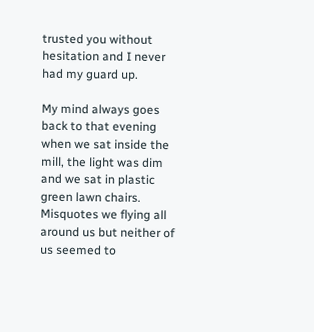trusted you without hesitation and I never had my guard up.

My mind always goes back to that evening when we sat inside the mill, the light was dim and we sat in plastic green lawn chairs. Misquotes we flying all around us but neither of us seemed to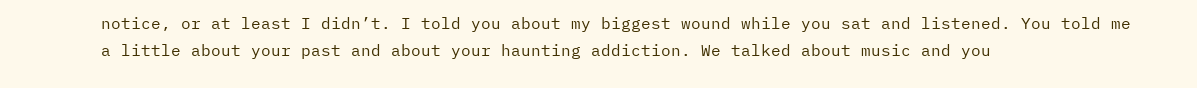notice, or at least I didn’t. I told you about my biggest wound while you sat and listened. You told me a little about your past and about your haunting addiction. We talked about music and you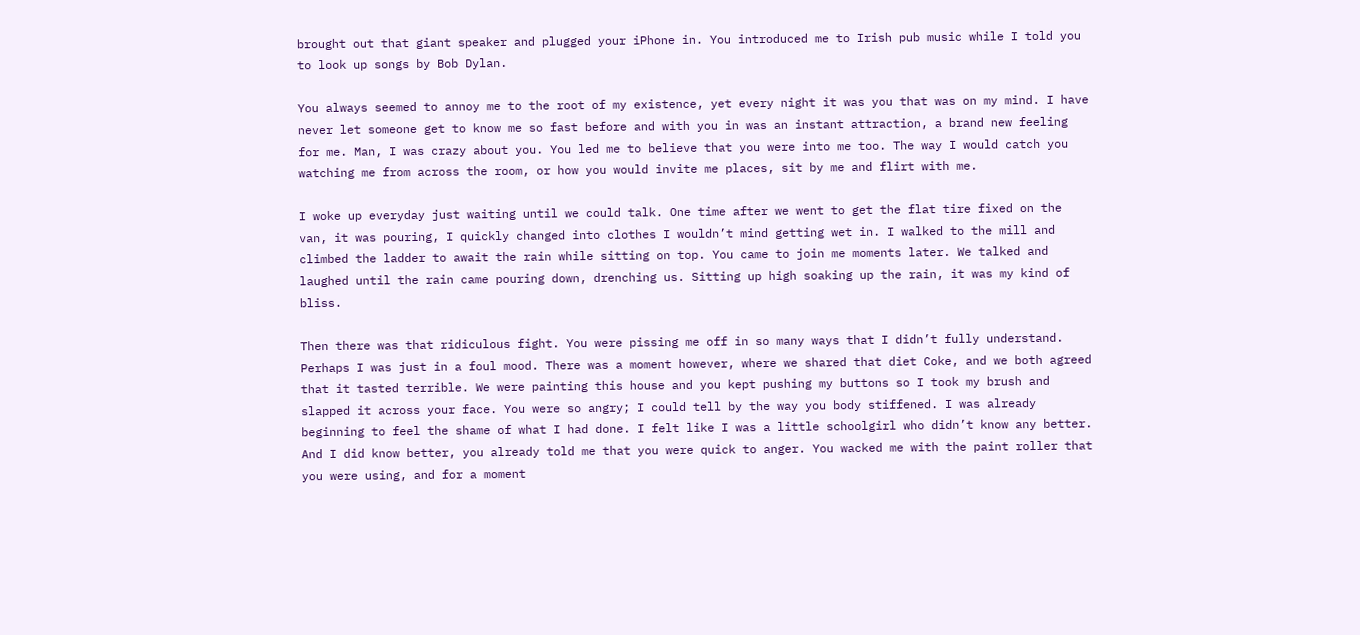brought out that giant speaker and plugged your iPhone in. You introduced me to Irish pub music while I told you to look up songs by Bob Dylan.

You always seemed to annoy me to the root of my existence, yet every night it was you that was on my mind. I have never let someone get to know me so fast before and with you in was an instant attraction, a brand new feeling for me. Man, I was crazy about you. You led me to believe that you were into me too. The way I would catch you watching me from across the room, or how you would invite me places, sit by me and flirt with me.

I woke up everyday just waiting until we could talk. One time after we went to get the flat tire fixed on the van, it was pouring, I quickly changed into clothes I wouldn’t mind getting wet in. I walked to the mill and climbed the ladder to await the rain while sitting on top. You came to join me moments later. We talked and laughed until the rain came pouring down, drenching us. Sitting up high soaking up the rain, it was my kind of bliss.

Then there was that ridiculous fight. You were pissing me off in so many ways that I didn’t fully understand. Perhaps I was just in a foul mood. There was a moment however, where we shared that diet Coke, and we both agreed that it tasted terrible. We were painting this house and you kept pushing my buttons so I took my brush and slapped it across your face. You were so angry; I could tell by the way you body stiffened. I was already beginning to feel the shame of what I had done. I felt like I was a little schoolgirl who didn’t know any better. And I did know better, you already told me that you were quick to anger. You wacked me with the paint roller that you were using, and for a moment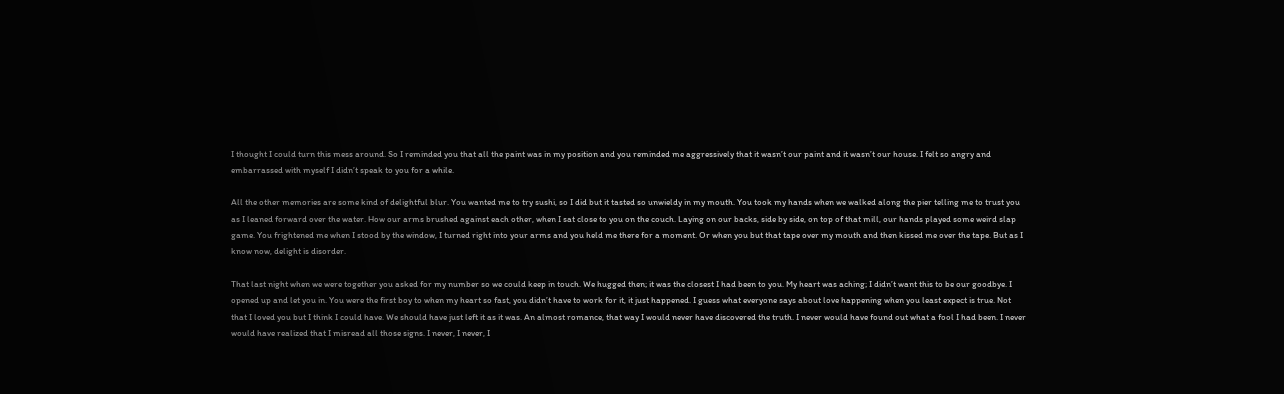I thought I could turn this mess around. So I reminded you that all the paint was in my position and you reminded me aggressively that it wasn’t our paint and it wasn’t our house. I felt so angry and embarrassed with myself I didn’t speak to you for a while.

All the other memories are some kind of delightful blur. You wanted me to try sushi, so I did but it tasted so unwieldy in my mouth. You took my hands when we walked along the pier telling me to trust you as I leaned forward over the water. How our arms brushed against each other, when I sat close to you on the couch. Laying on our backs, side by side, on top of that mill, our hands played some weird slap game. You frightened me when I stood by the window, I turned right into your arms and you held me there for a moment. Or when you but that tape over my mouth and then kissed me over the tape. But as I know now, delight is disorder.

That last night when we were together you asked for my number so we could keep in touch. We hugged then; it was the closest I had been to you. My heart was aching; I didn’t want this to be our goodbye. I opened up and let you in. You were the first boy to when my heart so fast, you didn’t have to work for it, it just happened. I guess what everyone says about love happening when you least expect is true. Not that I loved you but I think I could have. We should have just left it as it was. An almost romance, that way I would never have discovered the truth. I never would have found out what a fool I had been. I never would have realized that I misread all those signs. I never, I never, I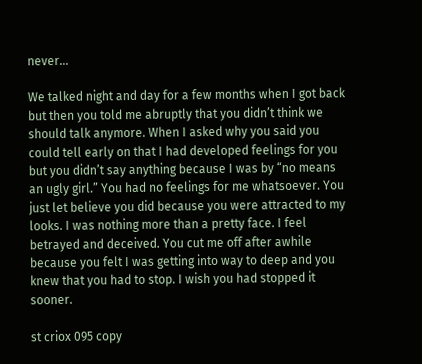never…

We talked night and day for a few months when I got back but then you told me abruptly that you didn’t think we should talk anymore. When I asked why you said you could tell early on that I had developed feelings for you but you didn’t say anything because I was by “no means an ugly girl.” You had no feelings for me whatsoever. You just let believe you did because you were attracted to my looks. I was nothing more than a pretty face. I feel betrayed and deceived. You cut me off after awhile because you felt I was getting into way to deep and you knew that you had to stop. I wish you had stopped it sooner.

st criox 095 copy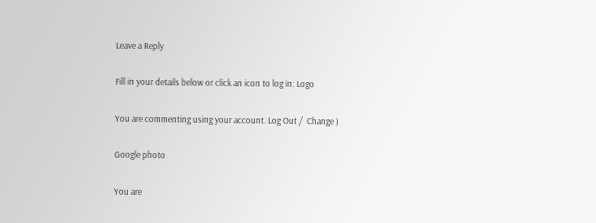Leave a Reply

Fill in your details below or click an icon to log in: Logo

You are commenting using your account. Log Out /  Change )

Google photo

You are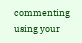commenting using your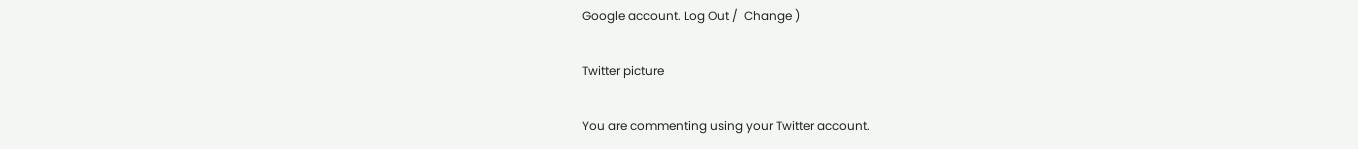Google account. Log Out /  Change )

Twitter picture

You are commenting using your Twitter account.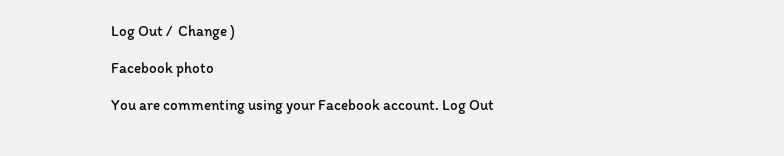Log Out /  Change )

Facebook photo

You are commenting using your Facebook account. Log Out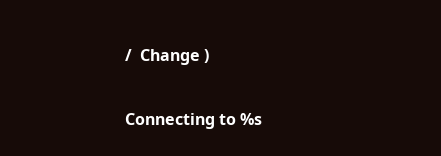/  Change )

Connecting to %s